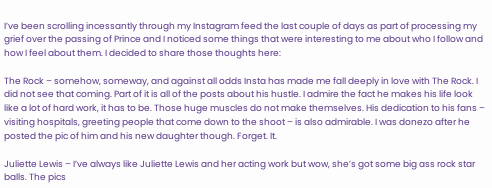I’ve been scrolling incessantly through my Instagram feed the last couple of days as part of processing my grief over the passing of Prince and I noticed some things that were interesting to me about who I follow and how I feel about them. I decided to share those thoughts here:

The Rock – somehow, someway, and against all odds Insta has made me fall deeply in love with The Rock. I did not see that coming. Part of it is all of the posts about his hustle. I admire the fact he makes his life look like a lot of hard work, it has to be. Those huge muscles do not make themselves. His dedication to his fans – visiting hospitals, greeting people that come down to the shoot – is also admirable. I was donezo after he posted the pic of him and his new daughter though. Forget. It.

Juliette Lewis – I’ve always like Juliette Lewis and her acting work but wow, she’s got some big ass rock star balls. The pics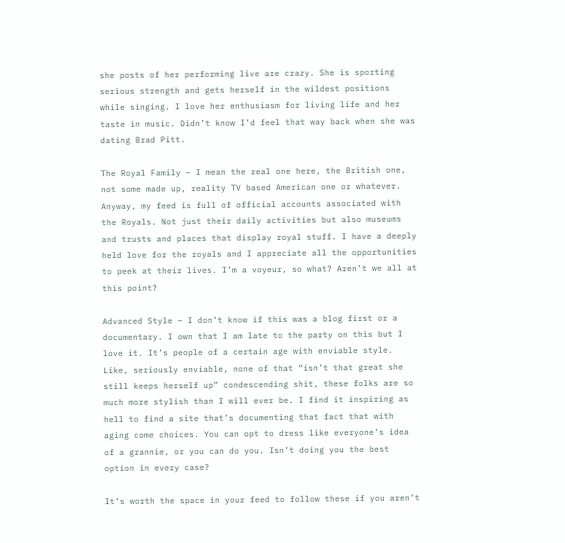she posts of her performing live are crazy. She is sporting serious strength and gets herself in the wildest positions while singing. I love her enthusiasm for living life and her taste in music. Didn’t know I’d feel that way back when she was dating Brad Pitt.

The Royal Family – I mean the real one here, the British one, not some made up, reality TV based American one or whatever. Anyway, my feed is full of official accounts associated with the Royals. Not just their daily activities but also museums and trusts and places that display royal stuff. I have a deeply held love for the royals and I appreciate all the opportunities to peek at their lives. I’m a voyeur, so what? Aren’t we all at this point?

Advanced Style – I don’t know if this was a blog first or a documentary. I own that I am late to the party on this but I love it. It’s people of a certain age with enviable style. Like, seriously enviable, none of that “isn’t that great she still keeps herself up” condescending shit, these folks are so much more stylish than I will ever be. I find it inspiring as hell to find a site that’s documenting that fact that with aging come choices. You can opt to dress like everyone’s idea of a grannie, or you can do you. Isn’t doing you the best option in every case?

It’s worth the space in your feed to follow these if you aren’t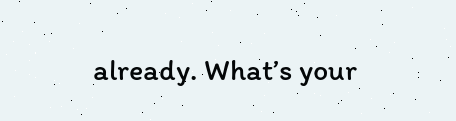already. What’s your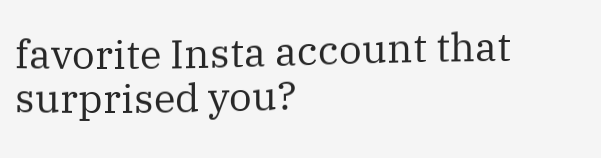favorite Insta account that surprised you?